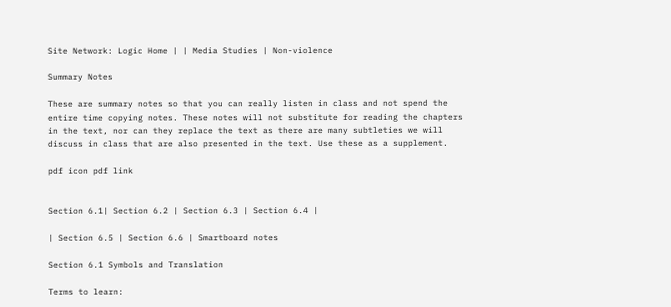Site Network: Logic Home | | Media Studies | Non-violence

Summary Notes

These are summary notes so that you can really listen in class and not spend the entire time copying notes. These notes will not substitute for reading the chapters in the text, nor can they replace the text as there are many subtleties we will discuss in class that are also presented in the text. Use these as a supplement.

pdf icon pdf link


Section 6.1| Section 6.2 | Section 6.3 | Section 6.4 |

| Section 6.5 | Section 6.6 | Smartboard notes

Section 6.1 Symbols and Translation

Terms to learn: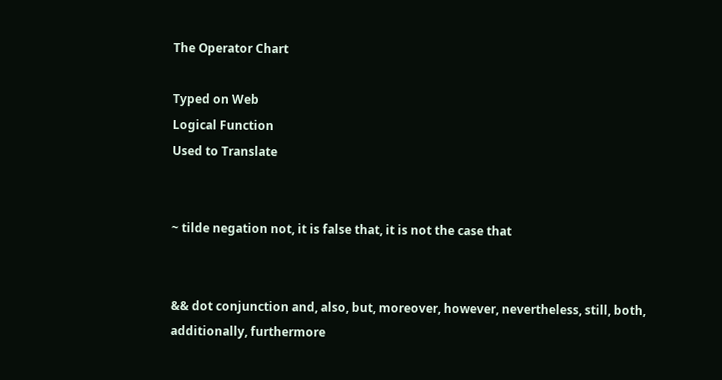The Operator Chart

Typed on Web
Logical Function
Used to Translate


~ tilde negation not, it is false that, it is not the case that


&& dot conjunction and, also, but, moreover, however, nevertheless, still, both, additionally, furthermore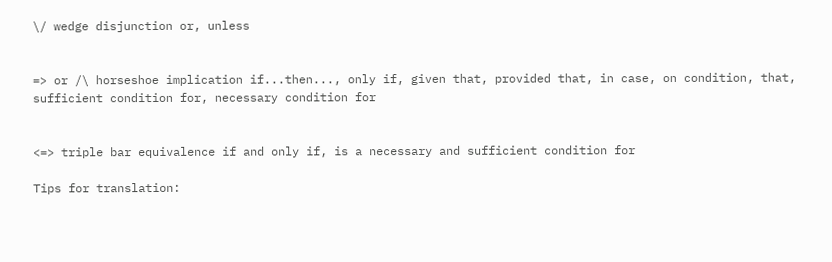\/ wedge disjunction or, unless


=> or /\ horseshoe implication if...then..., only if, given that, provided that, in case, on condition, that, sufficient condition for, necessary condition for


<=> triple bar equivalence if and only if, is a necessary and sufficient condition for

Tips for translation: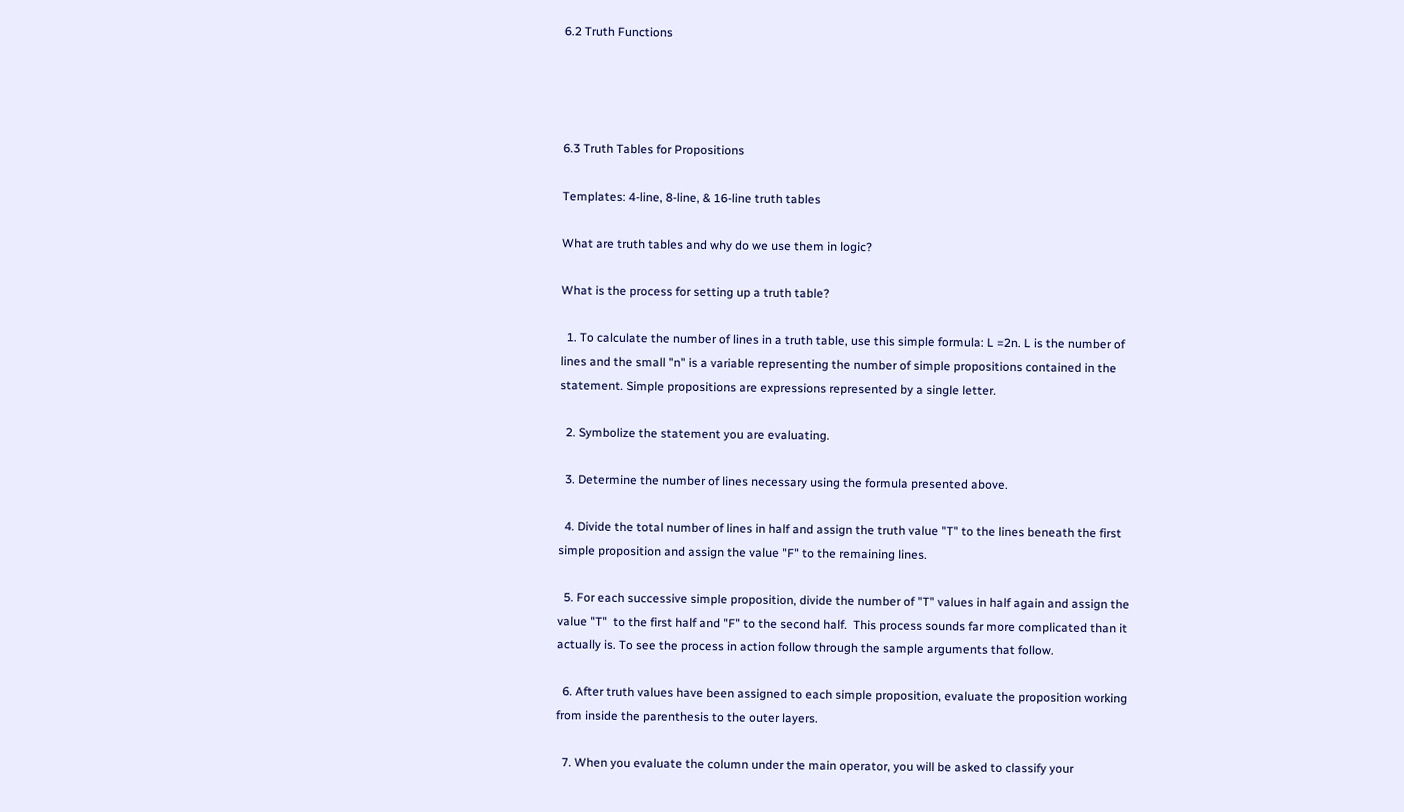6.2 Truth Functions




6.3 Truth Tables for Propositions

Templates: 4-line, 8-line, & 16-line truth tables

What are truth tables and why do we use them in logic?

What is the process for setting up a truth table?

  1. To calculate the number of lines in a truth table, use this simple formula: L =2n. L is the number of lines and the small "n" is a variable representing the number of simple propositions contained in the statement. Simple propositions are expressions represented by a single letter.

  2. Symbolize the statement you are evaluating.

  3. Determine the number of lines necessary using the formula presented above.

  4. Divide the total number of lines in half and assign the truth value "T" to the lines beneath the first simple proposition and assign the value "F" to the remaining lines.

  5. For each successive simple proposition, divide the number of "T" values in half again and assign the value "T"  to the first half and "F" to the second half.  This process sounds far more complicated than it actually is. To see the process in action follow through the sample arguments that follow.

  6. After truth values have been assigned to each simple proposition, evaluate the proposition working from inside the parenthesis to the outer layers.

  7. When you evaluate the column under the main operator, you will be asked to classify your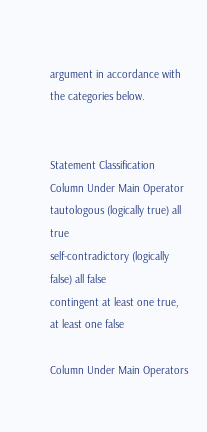argument in accordance with the categories below.


Statement Classification
Column Under Main Operator
tautologous (logically true) all true
self-contradictory (logically false) all false
contingent at least one true, at least one false

Column Under Main Operators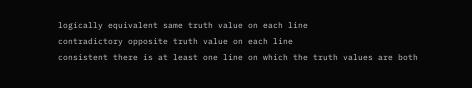logically equivalent same truth value on each line
contradictory opposite truth value on each line
consistent there is at least one line on which the truth values are both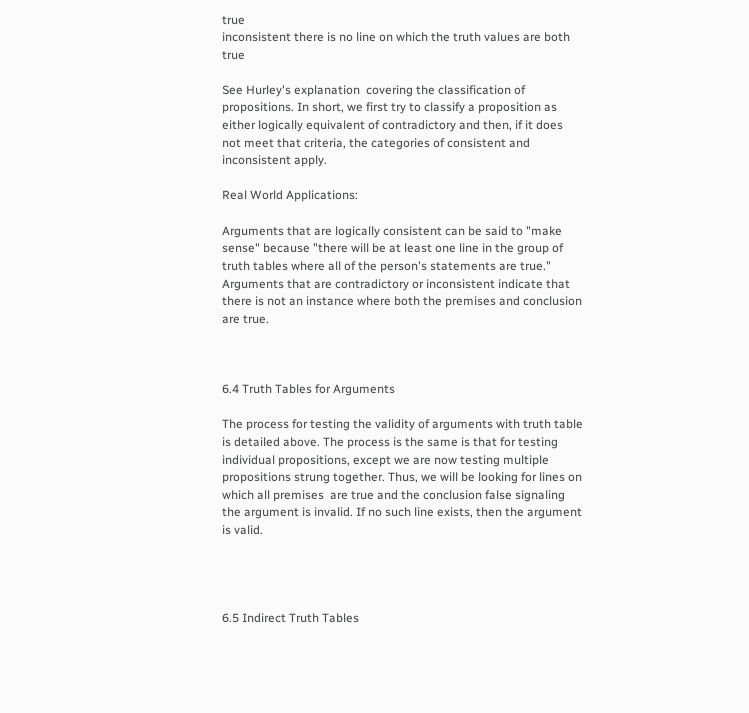true
inconsistent there is no line on which the truth values are both true

See Hurley's explanation  covering the classification of propositions. In short, we first try to classify a proposition as either logically equivalent of contradictory and then, if it does not meet that criteria, the categories of consistent and inconsistent apply.

Real World Applications:

Arguments that are logically consistent can be said to "make sense" because "there will be at least one line in the group of truth tables where all of the person's statements are true." Arguments that are contradictory or inconsistent indicate that there is not an instance where both the premises and conclusion are true.



6.4 Truth Tables for Arguments

The process for testing the validity of arguments with truth table is detailed above. The process is the same is that for testing individual propositions, except we are now testing multiple propositions strung together. Thus, we will be looking for lines on which all premises  are true and the conclusion false signaling the argument is invalid. If no such line exists, then the argument is valid.




6.5 Indirect Truth Tables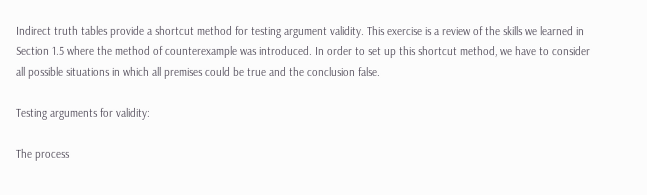Indirect truth tables provide a shortcut method for testing argument validity. This exercise is a review of the skills we learned in Section 1.5 where the method of counterexample was introduced. In order to set up this shortcut method, we have to consider all possible situations in which all premises could be true and the conclusion false.

Testing arguments for validity:

The process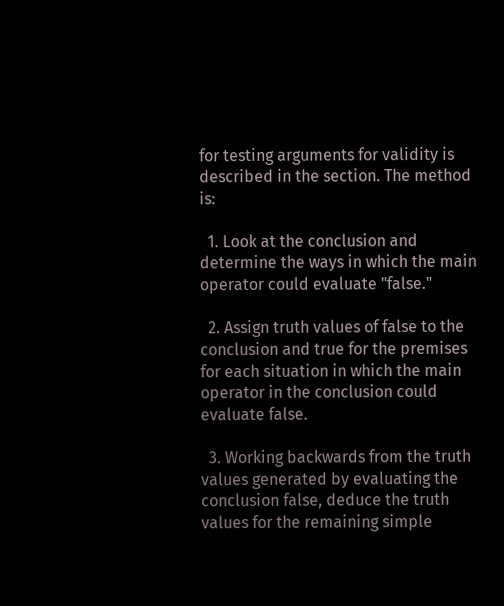for testing arguments for validity is described in the section. The method is:

  1. Look at the conclusion and determine the ways in which the main operator could evaluate "false."

  2. Assign truth values of false to the conclusion and true for the premises for each situation in which the main operator in the conclusion could evaluate false.

  3. Working backwards from the truth values generated by evaluating the conclusion false, deduce the truth values for the remaining simple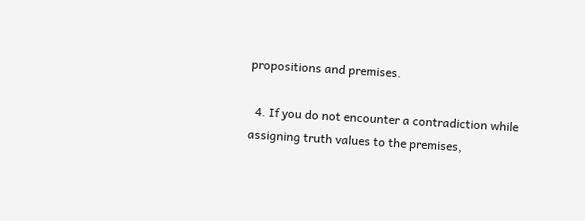propositions and premises.

  4. If you do not encounter a contradiction while assigning truth values to the premises,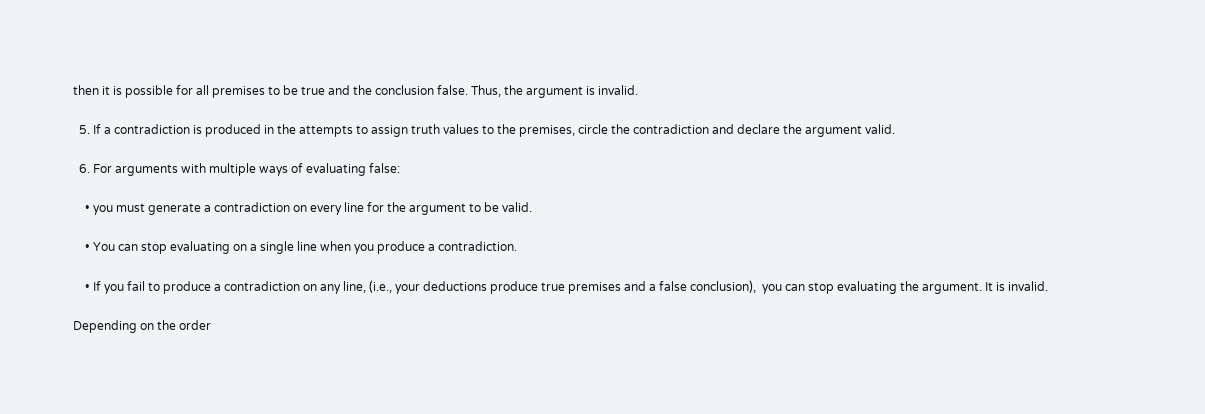then it is possible for all premises to be true and the conclusion false. Thus, the argument is invalid.

  5. If a contradiction is produced in the attempts to assign truth values to the premises, circle the contradiction and declare the argument valid.

  6. For arguments with multiple ways of evaluating false:

    • you must generate a contradiction on every line for the argument to be valid.

    • You can stop evaluating on a single line when you produce a contradiction.

    • If you fail to produce a contradiction on any line, (i.e., your deductions produce true premises and a false conclusion),  you can stop evaluating the argument. It is invalid.

Depending on the order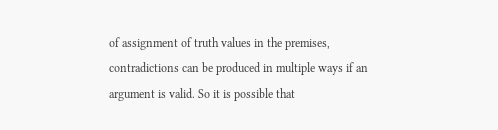of assignment of truth values in the premises, contradictions can be produced in multiple ways if an argument is valid. So it is possible that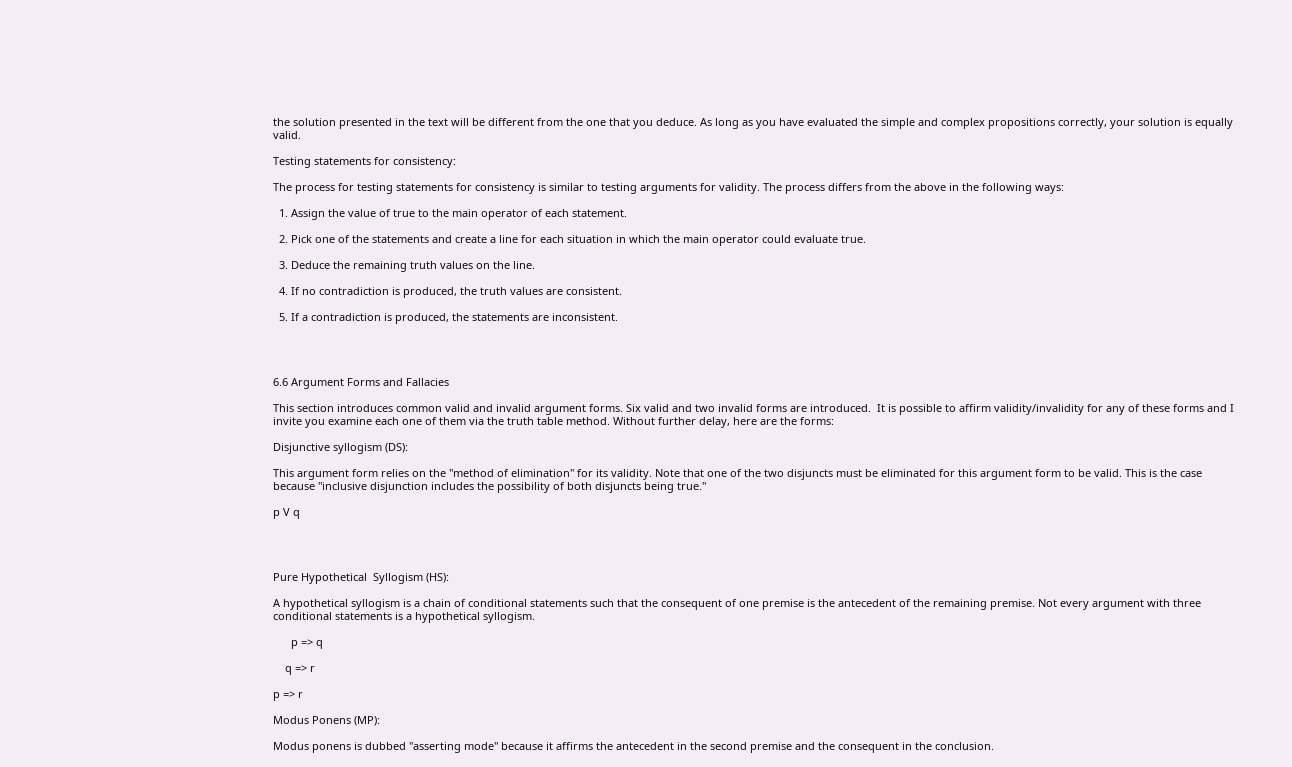the solution presented in the text will be different from the one that you deduce. As long as you have evaluated the simple and complex propositions correctly, your solution is equally valid.

Testing statements for consistency:

The process for testing statements for consistency is similar to testing arguments for validity. The process differs from the above in the following ways:

  1. Assign the value of true to the main operator of each statement.

  2. Pick one of the statements and create a line for each situation in which the main operator could evaluate true.

  3. Deduce the remaining truth values on the line.

  4. If no contradiction is produced, the truth values are consistent.

  5. If a contradiction is produced, the statements are inconsistent.




6.6 Argument Forms and Fallacies

This section introduces common valid and invalid argument forms. Six valid and two invalid forms are introduced.  It is possible to affirm validity/invalidity for any of these forms and I invite you examine each one of them via the truth table method. Without further delay, here are the forms:

Disjunctive syllogism (DS):

This argument form relies on the "method of elimination" for its validity. Note that one of the two disjuncts must be eliminated for this argument form to be valid. This is the case because "inclusive disjunction includes the possibility of both disjuncts being true."

p V q




Pure Hypothetical  Syllogism (HS):

A hypothetical syllogism is a chain of conditional statements such that the consequent of one premise is the antecedent of the remaining premise. Not every argument with three conditional statements is a hypothetical syllogism.

      p => q

    q => r

p => r

Modus Ponens (MP):

Modus ponens is dubbed "asserting mode" because it affirms the antecedent in the second premise and the consequent in the conclusion.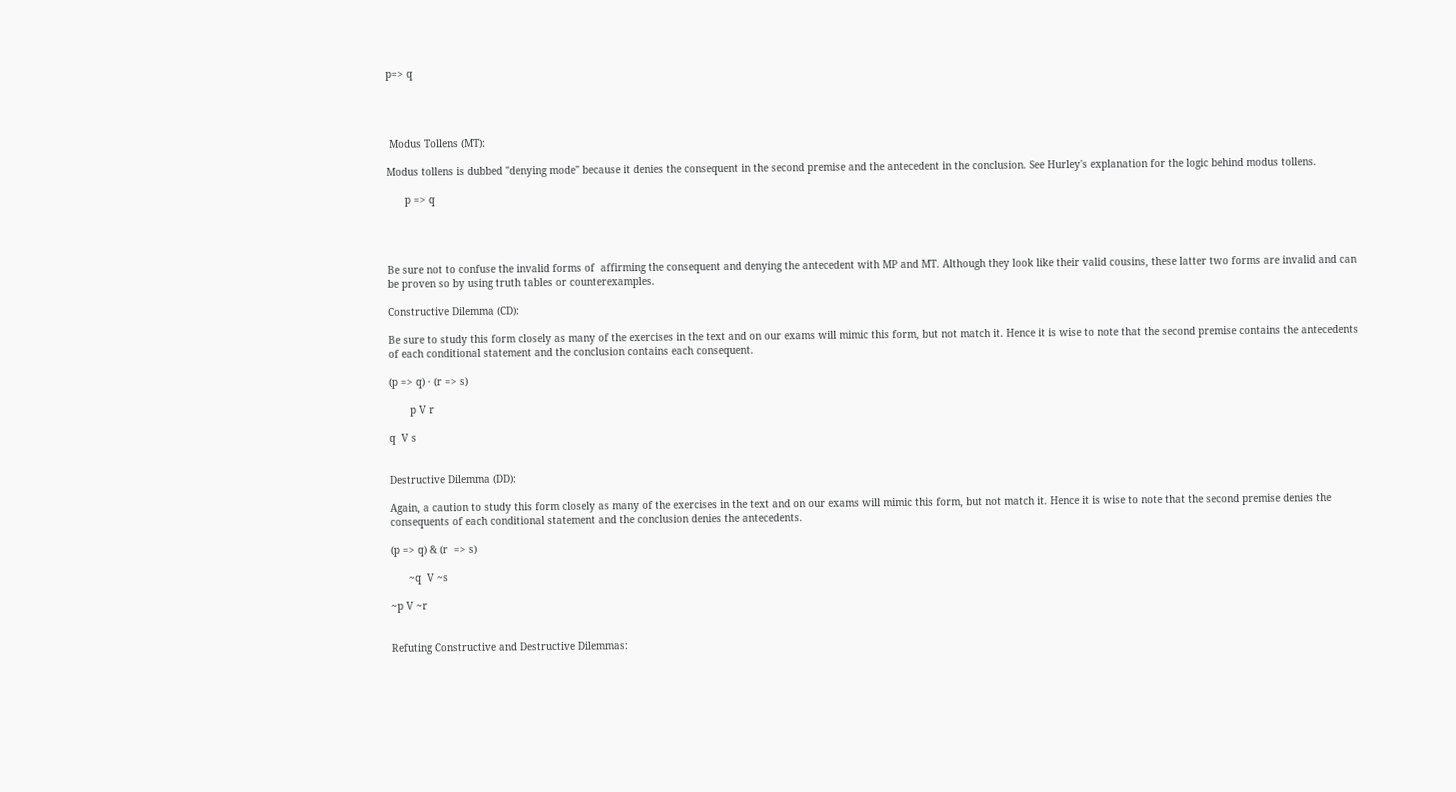p=> q




 Modus Tollens (MT):

Modus tollens is dubbed "denying mode" because it denies the consequent in the second premise and the antecedent in the conclusion. See Hurley's explanation for the logic behind modus tollens.

      p => q




Be sure not to confuse the invalid forms of  affirming the consequent and denying the antecedent with MP and MT. Although they look like their valid cousins, these latter two forms are invalid and can be proven so by using truth tables or counterexamples.

Constructive Dilemma (CD):

Be sure to study this form closely as many of the exercises in the text and on our exams will mimic this form, but not match it. Hence it is wise to note that the second premise contains the antecedents of each conditional statement and the conclusion contains each consequent.

(p => q) · (r => s)

       p V r

q  V s


Destructive Dilemma (DD):

Again, a caution to study this form closely as many of the exercises in the text and on our exams will mimic this form, but not match it. Hence it is wise to note that the second premise denies the consequents of each conditional statement and the conclusion denies the antecedents.

(p => q) & (r  => s)

      ~q  V ~s

~p V ~r


Refuting Constructive and Destructive Dilemmas: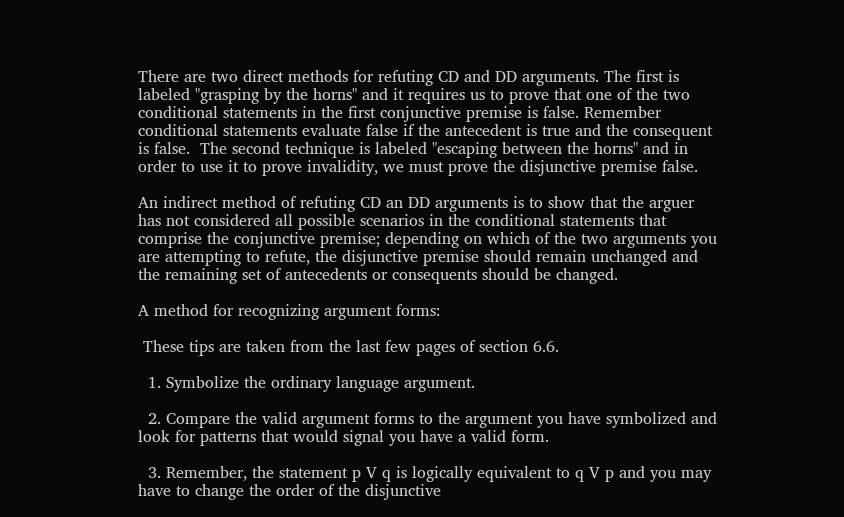There are two direct methods for refuting CD and DD arguments. The first is labeled "grasping by the horns" and it requires us to prove that one of the two conditional statements in the first conjunctive premise is false. Remember conditional statements evaluate false if the antecedent is true and the consequent is false.  The second technique is labeled "escaping between the horns" and in order to use it to prove invalidity, we must prove the disjunctive premise false.

An indirect method of refuting CD an DD arguments is to show that the arguer has not considered all possible scenarios in the conditional statements that comprise the conjunctive premise; depending on which of the two arguments you are attempting to refute, the disjunctive premise should remain unchanged and the remaining set of antecedents or consequents should be changed.

A method for recognizing argument forms:

 These tips are taken from the last few pages of section 6.6.

  1. Symbolize the ordinary language argument.

  2. Compare the valid argument forms to the argument you have symbolized and look for patterns that would signal you have a valid form.

  3. Remember, the statement p V q is logically equivalent to q V p and you may have to change the order of the disjunctive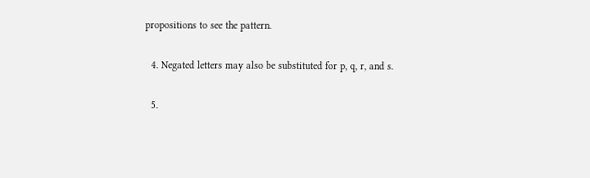propositions to see the pattern.

  4. Negated letters may also be substituted for p, q, r, and s.

  5.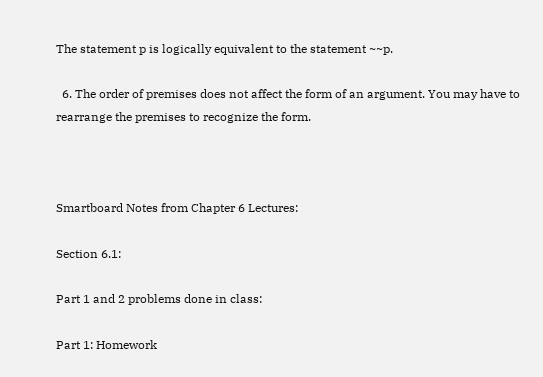The statement p is logically equivalent to the statement ~~p.

  6. The order of premises does not affect the form of an argument. You may have to rearrange the premises to recognize the form.



Smartboard Notes from Chapter 6 Lectures:

Section 6.1:

Part 1 and 2 problems done in class:

Part 1: Homework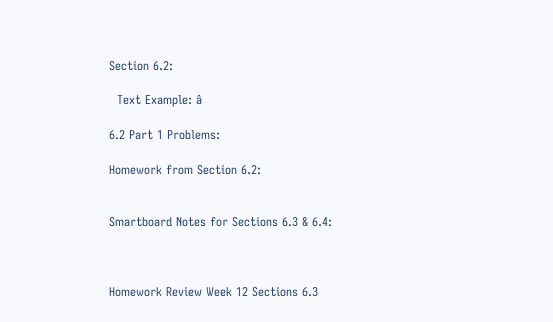Section 6.2:

  Text Example: â

6.2 Part 1 Problems:

Homework from Section 6.2:


Smartboard Notes for Sections 6.3 & 6.4:



Homework Review Week 12 Sections 6.3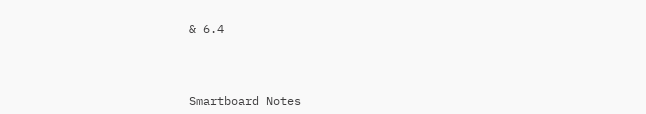& 6.4



Smartboard Notes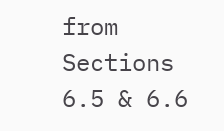from Sections 6.5 & 6.6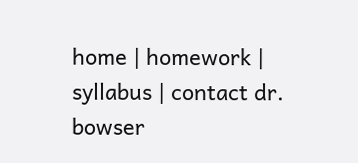home | homework | syllabus | contact dr. bowser